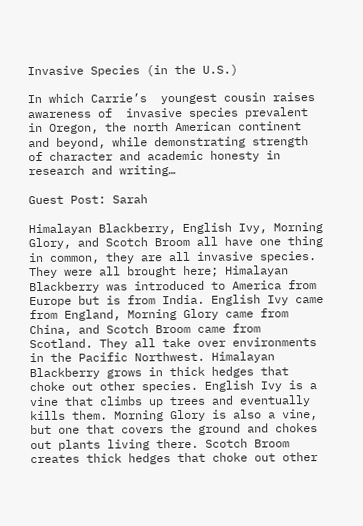Invasive Species (in the U.S.)

In which Carrie’s  youngest cousin raises awareness of  invasive species prevalent in Oregon, the north American continent and beyond, while demonstrating strength of character and academic honesty in research and writing…

Guest Post: Sarah

Himalayan Blackberry, English Ivy, Morning Glory, and Scotch Broom all have one thing in common, they are all invasive species. They were all brought here; Himalayan Blackberry was introduced to America from Europe but is from India. English Ivy came from England, Morning Glory came from China, and Scotch Broom came from Scotland. They all take over environments in the Pacific Northwest. Himalayan Blackberry grows in thick hedges that choke out other species. English Ivy is a vine that climbs up trees and eventually kills them. Morning Glory is also a vine, but one that covers the ground and chokes out plants living there. Scotch Broom creates thick hedges that choke out other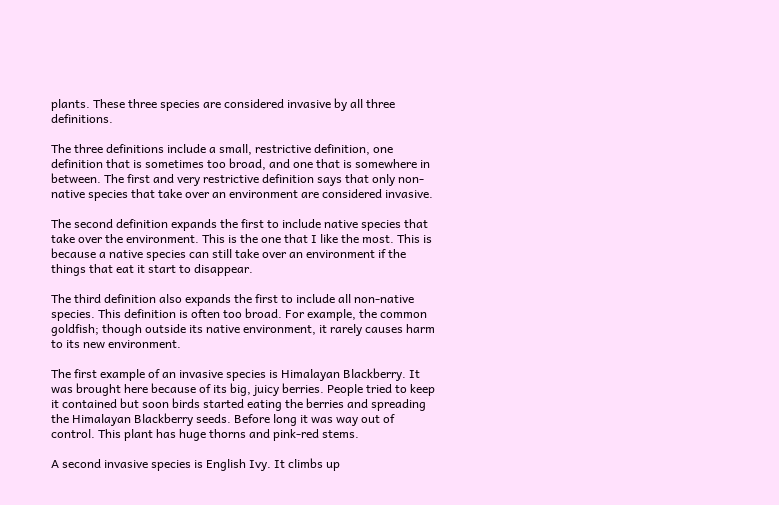plants. These three species are considered invasive by all three definitions.

The three definitions include a small, restrictive definition, one definition that is sometimes too broad, and one that is somewhere in between. The first and very restrictive definition says that only non-native species that take over an environment are considered invasive.

The second definition expands the first to include native species that take over the environment. This is the one that I like the most. This is because a native species can still take over an environment if the things that eat it start to disappear.

The third definition also expands the first to include all non-native species. This definition is often too broad. For example, the common goldfish; though outside its native environment, it rarely causes harm to its new environment.

The first example of an invasive species is Himalayan Blackberry. It was brought here because of its big, juicy berries. People tried to keep it contained but soon birds started eating the berries and spreading the Himalayan Blackberry seeds. Before long it was way out of control. This plant has huge thorns and pink-red stems.

A second invasive species is English Ivy. It climbs up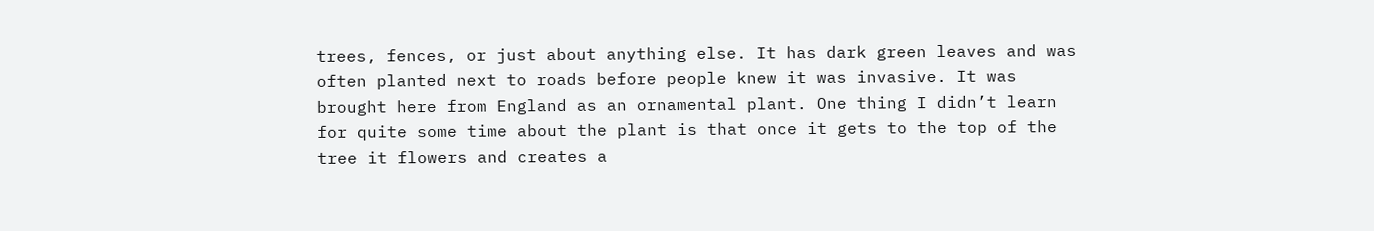trees, fences, or just about anything else. It has dark green leaves and was often planted next to roads before people knew it was invasive. It was brought here from England as an ornamental plant. One thing I didn’t learn for quite some time about the plant is that once it gets to the top of the tree it flowers and creates a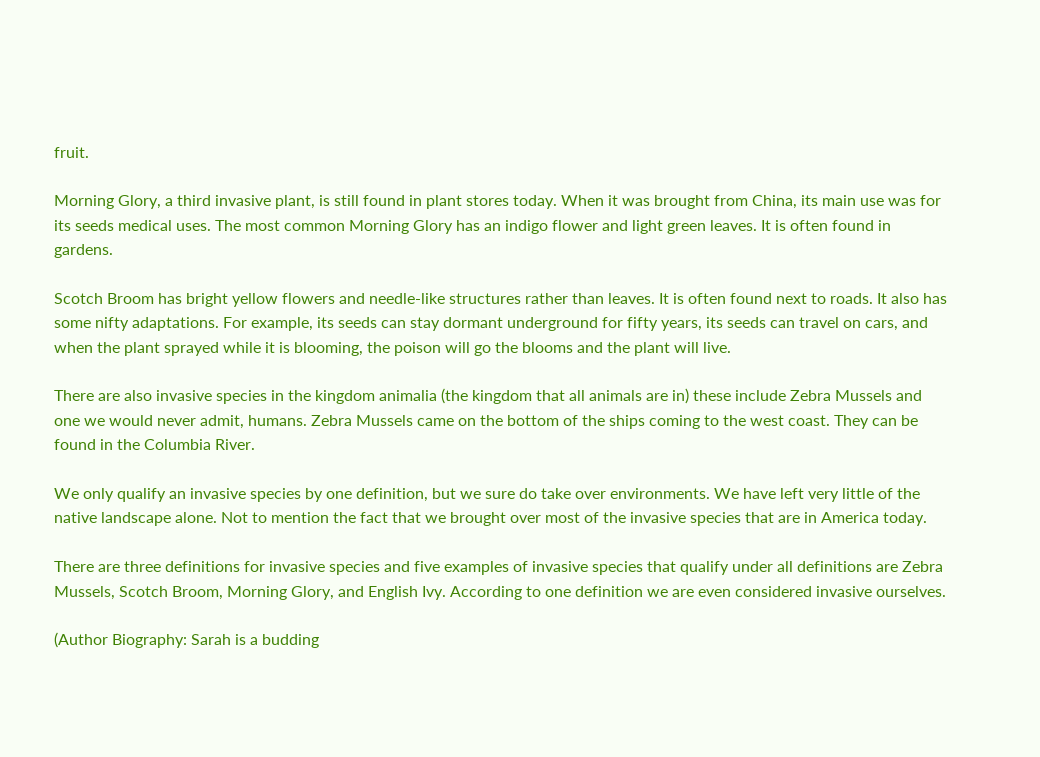fruit.

Morning Glory, a third invasive plant, is still found in plant stores today. When it was brought from China, its main use was for its seeds medical uses. The most common Morning Glory has an indigo flower and light green leaves. It is often found in gardens.

Scotch Broom has bright yellow flowers and needle-like structures rather than leaves. It is often found next to roads. It also has some nifty adaptations. For example, its seeds can stay dormant underground for fifty years, its seeds can travel on cars, and when the plant sprayed while it is blooming, the poison will go the blooms and the plant will live.

There are also invasive species in the kingdom animalia (the kingdom that all animals are in) these include Zebra Mussels and one we would never admit, humans. Zebra Mussels came on the bottom of the ships coming to the west coast. They can be found in the Columbia River.

We only qualify an invasive species by one definition, but we sure do take over environments. We have left very little of the native landscape alone. Not to mention the fact that we brought over most of the invasive species that are in America today.

There are three definitions for invasive species and five examples of invasive species that qualify under all definitions are Zebra Mussels, Scotch Broom, Morning Glory, and English Ivy. According to one definition we are even considered invasive ourselves.

(Author Biography: Sarah is a budding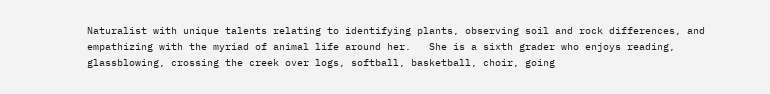Naturalist with unique talents relating to identifying plants, observing soil and rock differences, and empathizing with the myriad of animal life around her.   She is a sixth grader who enjoys reading, glassblowing, crossing the creek over logs, softball, basketball, choir, going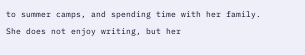to summer camps, and spending time with her family.  She does not enjoy writing, but her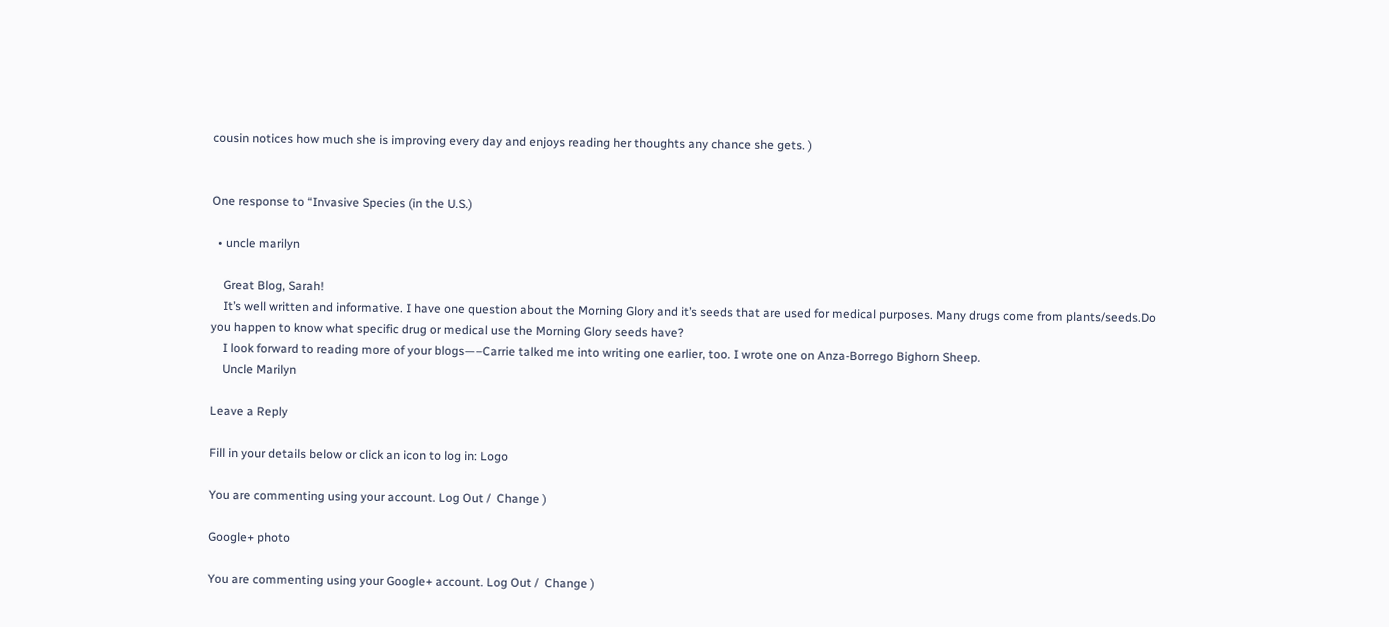cousin notices how much she is improving every day and enjoys reading her thoughts any chance she gets. )


One response to “Invasive Species (in the U.S.)

  • uncle marilyn

    Great Blog, Sarah!
    It’s well written and informative. I have one question about the Morning Glory and it’s seeds that are used for medical purposes. Many drugs come from plants/seeds.Do you happen to know what specific drug or medical use the Morning Glory seeds have?
    I look forward to reading more of your blogs—–Carrie talked me into writing one earlier, too. I wrote one on Anza-Borrego Bighorn Sheep.
    Uncle Marilyn

Leave a Reply

Fill in your details below or click an icon to log in: Logo

You are commenting using your account. Log Out /  Change )

Google+ photo

You are commenting using your Google+ account. Log Out /  Change )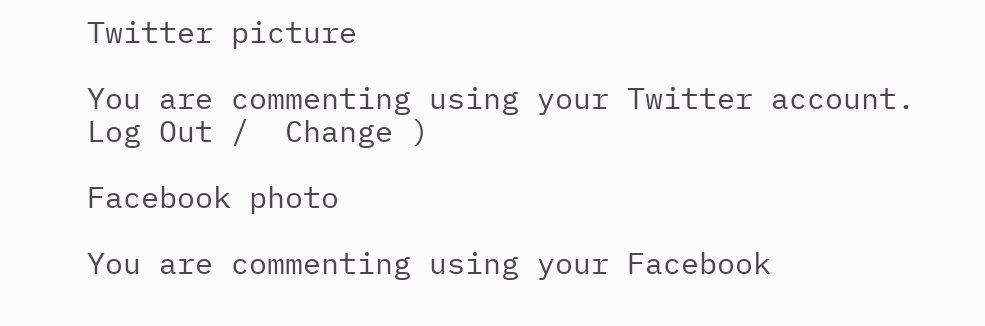Twitter picture

You are commenting using your Twitter account. Log Out /  Change )

Facebook photo

You are commenting using your Facebook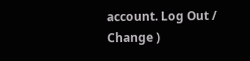account. Log Out /  Change )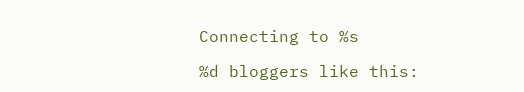Connecting to %s

%d bloggers like this: